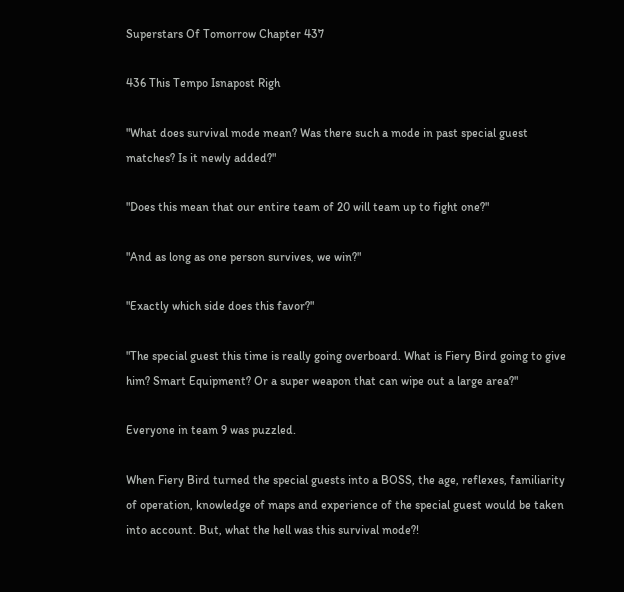Superstars Of Tomorrow Chapter 437

436 This Tempo Isnapost Righ

"What does survival mode mean? Was there such a mode in past special guest matches? Is it newly added?"

"Does this mean that our entire team of 20 will team up to fight one?"

"And as long as one person survives, we win?"

"Exactly which side does this favor?"

"The special guest this time is really going overboard. What is Fiery Bird going to give him? Smart Equipment? Or a super weapon that can wipe out a large area?"

Everyone in team 9 was puzzled.

When Fiery Bird turned the special guests into a BOSS, the age, reflexes, familiarity of operation, knowledge of maps and experience of the special guest would be taken into account. But, what the hell was this survival mode?!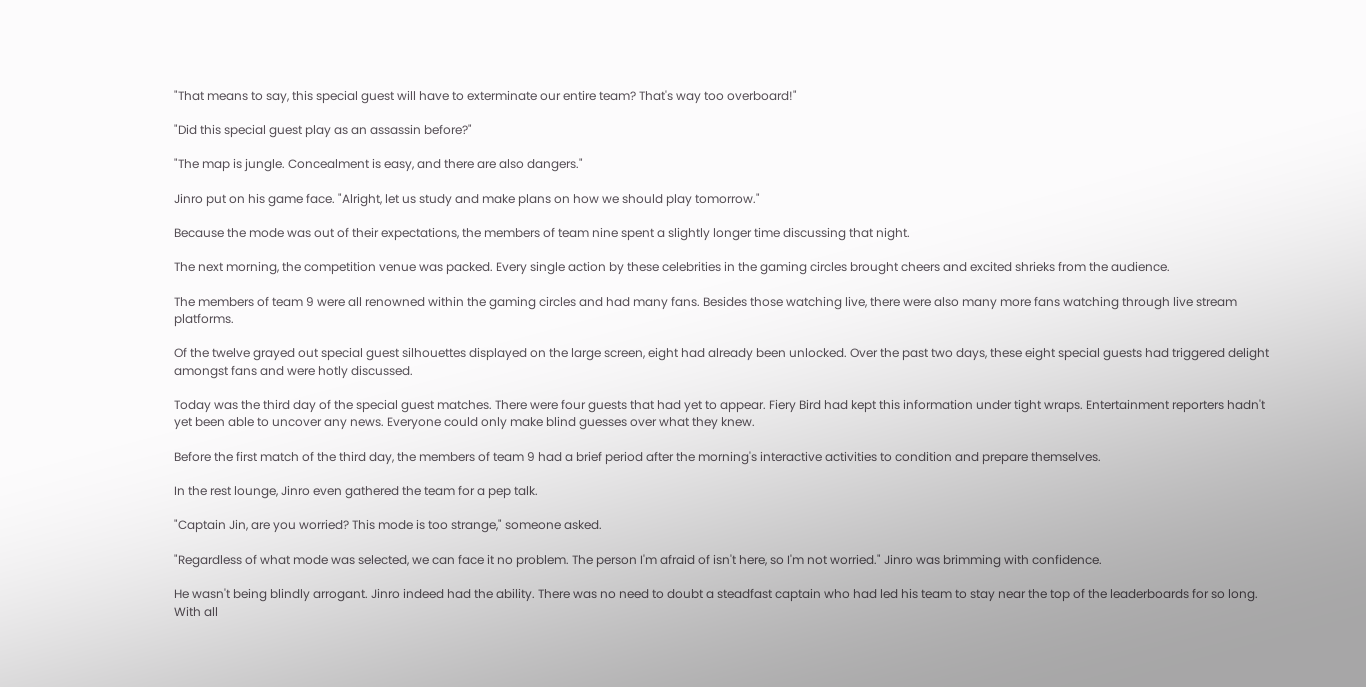"That means to say, this special guest will have to exterminate our entire team? That's way too overboard!"

"Did this special guest play as an assassin before?"

"The map is jungle. Concealment is easy, and there are also dangers."

Jinro put on his game face. "Alright, let us study and make plans on how we should play tomorrow."

Because the mode was out of their expectations, the members of team nine spent a slightly longer time discussing that night.

The next morning, the competition venue was packed. Every single action by these celebrities in the gaming circles brought cheers and excited shrieks from the audience.

The members of team 9 were all renowned within the gaming circles and had many fans. Besides those watching live, there were also many more fans watching through live stream platforms.

Of the twelve grayed out special guest silhouettes displayed on the large screen, eight had already been unlocked. Over the past two days, these eight special guests had triggered delight amongst fans and were hotly discussed.

Today was the third day of the special guest matches. There were four guests that had yet to appear. Fiery Bird had kept this information under tight wraps. Entertainment reporters hadn't yet been able to uncover any news. Everyone could only make blind guesses over what they knew.

Before the first match of the third day, the members of team 9 had a brief period after the morning's interactive activities to condition and prepare themselves.

In the rest lounge, Jinro even gathered the team for a pep talk.

"Captain Jin, are you worried? This mode is too strange," someone asked.

"Regardless of what mode was selected, we can face it no problem. The person I'm afraid of isn't here, so I'm not worried." Jinro was brimming with confidence.

He wasn't being blindly arrogant. Jinro indeed had the ability. There was no need to doubt a steadfast captain who had led his team to stay near the top of the leaderboards for so long. With all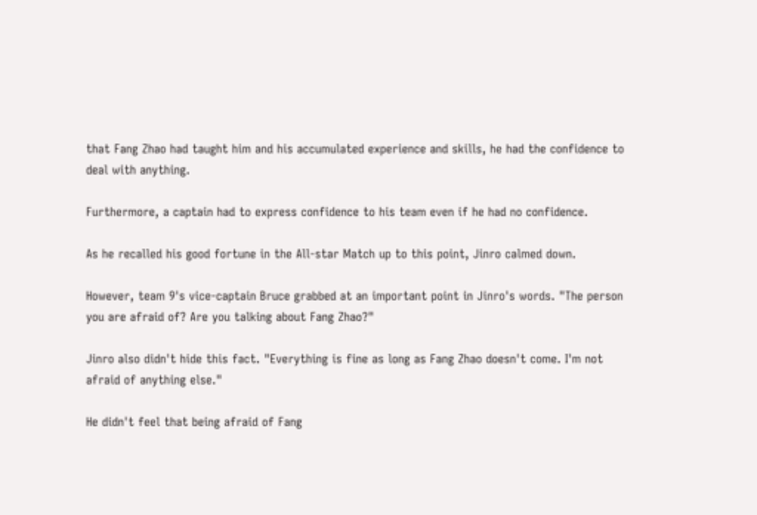that Fang Zhao had taught him and his accumulated experience and skills, he had the confidence to deal with anything.

Furthermore, a captain had to express confidence to his team even if he had no confidence.

As he recalled his good fortune in the All-star Match up to this point, Jinro calmed down.

However, team 9's vice-captain Bruce grabbed at an important point in Jinro's words. "The person you are afraid of? Are you talking about Fang Zhao?"

Jinro also didn't hide this fact. "Everything is fine as long as Fang Zhao doesn't come. I'm not afraid of anything else."

He didn't feel that being afraid of Fang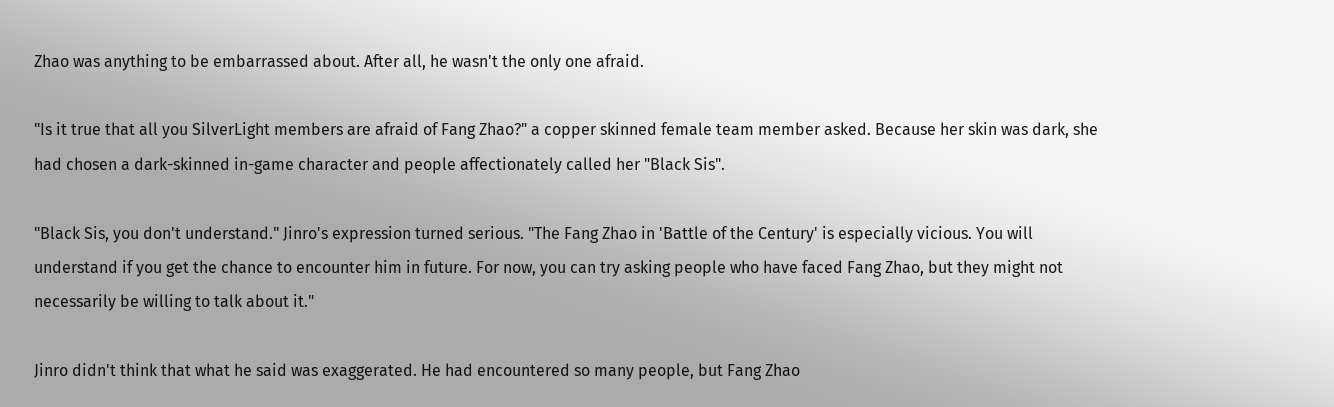Zhao was anything to be embarrassed about. After all, he wasn't the only one afraid.

"Is it true that all you SilverLight members are afraid of Fang Zhao?" a copper skinned female team member asked. Because her skin was dark, she had chosen a dark-skinned in-game character and people affectionately called her "Black Sis".

"Black Sis, you don't understand." Jinro's expression turned serious. "The Fang Zhao in 'Battle of the Century' is especially vicious. You will understand if you get the chance to encounter him in future. For now, you can try asking people who have faced Fang Zhao, but they might not necessarily be willing to talk about it."

Jinro didn't think that what he said was exaggerated. He had encountered so many people, but Fang Zhao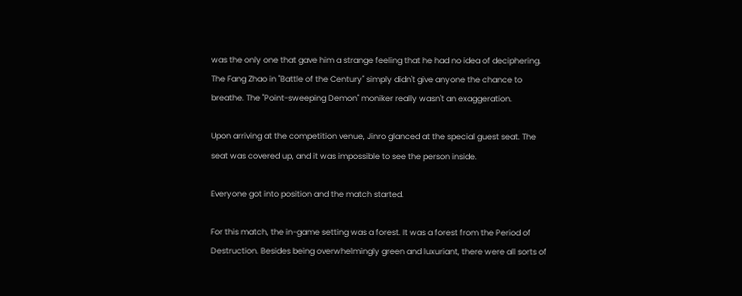was the only one that gave him a strange feeling that he had no idea of deciphering. The Fang Zhao in "Battle of the Century" simply didn't give anyone the chance to breathe. The "Point-sweeping Demon" moniker really wasn't an exaggeration.

Upon arriving at the competition venue, Jinro glanced at the special guest seat. The seat was covered up, and it was impossible to see the person inside.

Everyone got into position and the match started.

For this match, the in-game setting was a forest. It was a forest from the Period of Destruction. Besides being overwhelmingly green and luxuriant, there were all sorts of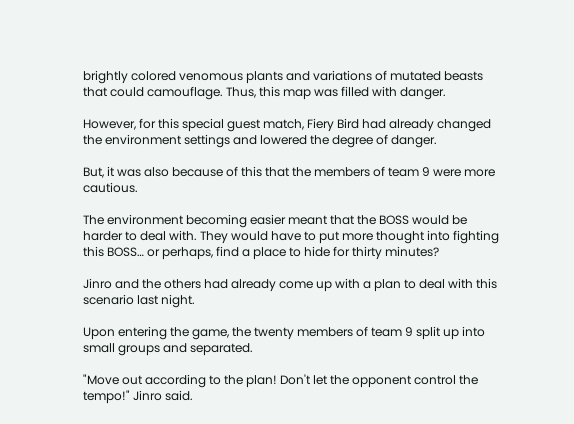brightly colored venomous plants and variations of mutated beasts that could camouflage. Thus, this map was filled with danger.

However, for this special guest match, Fiery Bird had already changed the environment settings and lowered the degree of danger.

But, it was also because of this that the members of team 9 were more cautious.

The environment becoming easier meant that the BOSS would be harder to deal with. They would have to put more thought into fighting this BOSS… or perhaps, find a place to hide for thirty minutes?

Jinro and the others had already come up with a plan to deal with this scenario last night.

Upon entering the game, the twenty members of team 9 split up into small groups and separated.

"Move out according to the plan! Don't let the opponent control the tempo!" Jinro said.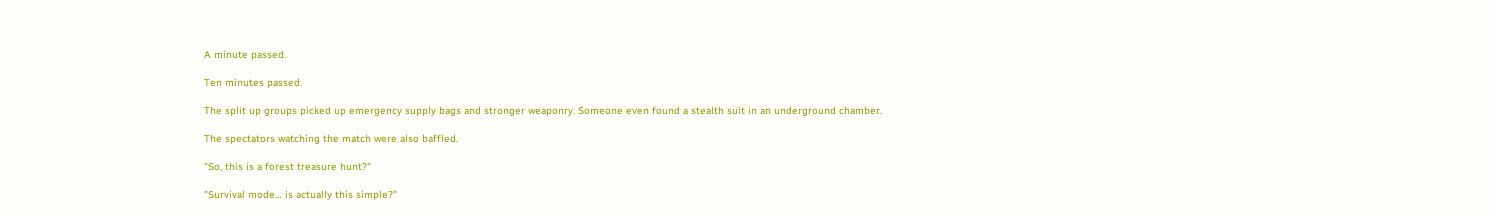A minute passed.

Ten minutes passed.

The split up groups picked up emergency supply bags and stronger weaponry. Someone even found a stealth suit in an underground chamber.

The spectators watching the match were also baffled.

"So, this is a forest treasure hunt?"

"Survival mode… is actually this simple?"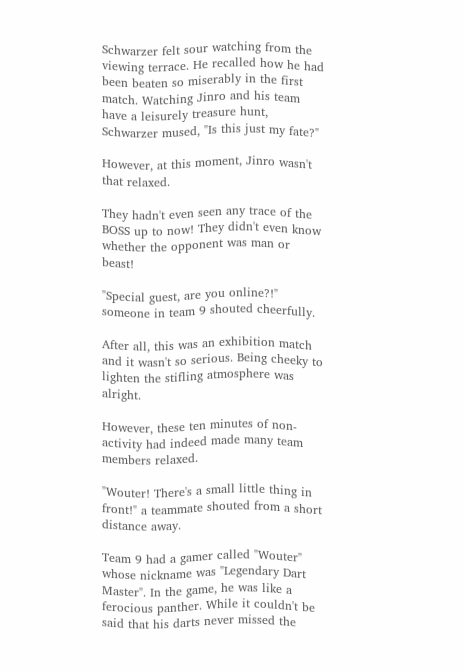Schwarzer felt sour watching from the viewing terrace. He recalled how he had been beaten so miserably in the first match. Watching Jinro and his team have a leisurely treasure hunt, Schwarzer mused, "Is this just my fate?"

However, at this moment, Jinro wasn't that relaxed.

They hadn't even seen any trace of the BOSS up to now! They didn't even know whether the opponent was man or beast!

"Special guest, are you online?!" someone in team 9 shouted cheerfully.

After all, this was an exhibition match and it wasn't so serious. Being cheeky to lighten the stifling atmosphere was alright.

However, these ten minutes of non-activity had indeed made many team members relaxed.

"Wouter! There's a small little thing in front!" a teammate shouted from a short distance away.

Team 9 had a gamer called "Wouter" whose nickname was "Legendary Dart Master". In the game, he was like a ferocious panther. While it couldn't be said that his darts never missed the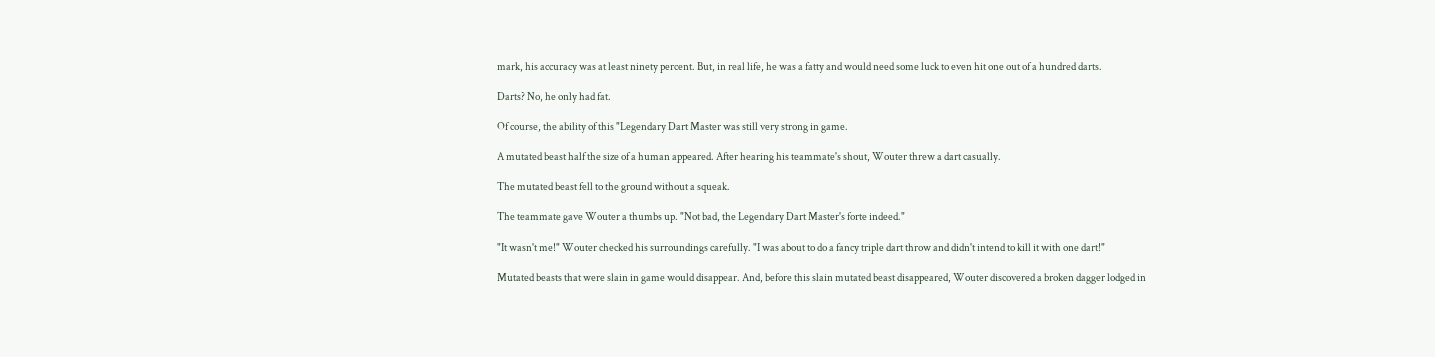mark, his accuracy was at least ninety percent. But, in real life, he was a fatty and would need some luck to even hit one out of a hundred darts.

Darts? No, he only had fat.

Of course, the ability of this "Legendary Dart Master was still very strong in game.

A mutated beast half the size of a human appeared. After hearing his teammate's shout, Wouter threw a dart casually.

The mutated beast fell to the ground without a squeak.

The teammate gave Wouter a thumbs up. "Not bad, the Legendary Dart Master's forte indeed."

"It wasn't me!" Wouter checked his surroundings carefully. "I was about to do a fancy triple dart throw and didn't intend to kill it with one dart!"

Mutated beasts that were slain in game would disappear. And, before this slain mutated beast disappeared, Wouter discovered a broken dagger lodged in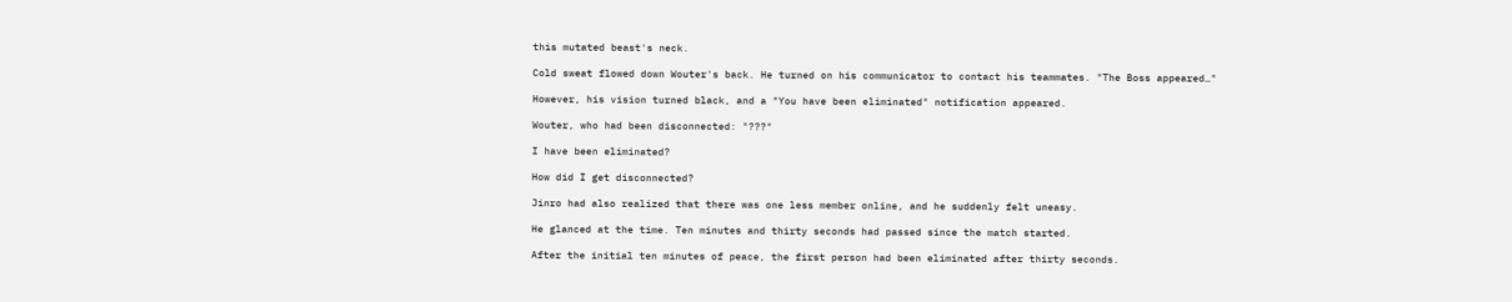this mutated beast's neck.

Cold sweat flowed down Wouter's back. He turned on his communicator to contact his teammates. "The Boss appeared…"

However, his vision turned black, and a "You have been eliminated" notification appeared.

Wouter, who had been disconnected: "???"

I have been eliminated?

How did I get disconnected?

Jinro had also realized that there was one less member online, and he suddenly felt uneasy.

He glanced at the time. Ten minutes and thirty seconds had passed since the match started.

After the initial ten minutes of peace, the first person had been eliminated after thirty seconds.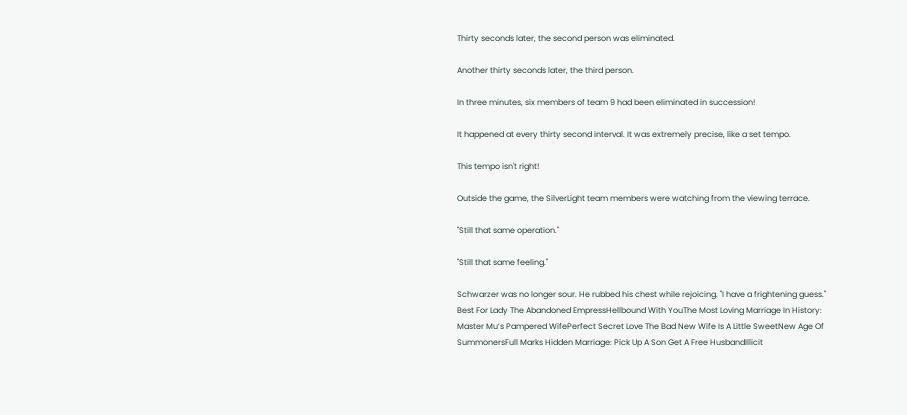Thirty seconds later, the second person was eliminated.

Another thirty seconds later, the third person.

In three minutes, six members of team 9 had been eliminated in succession!

It happened at every thirty second interval. It was extremely precise, like a set tempo.

This tempo isn't right!

Outside the game, the SilverLight team members were watching from the viewing terrace.

"Still that same operation."

"Still that same feeling."

Schwarzer was no longer sour. He rubbed his chest while rejoicing. "I have a frightening guess."
Best For Lady The Abandoned EmpressHellbound With YouThe Most Loving Marriage In History: Master Mu’s Pampered WifePerfect Secret Love The Bad New Wife Is A Little SweetNew Age Of SummonersFull Marks Hidden Marriage: Pick Up A Son Get A Free HusbandIllicit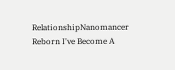RelationshipNanomancer Reborn I've Become A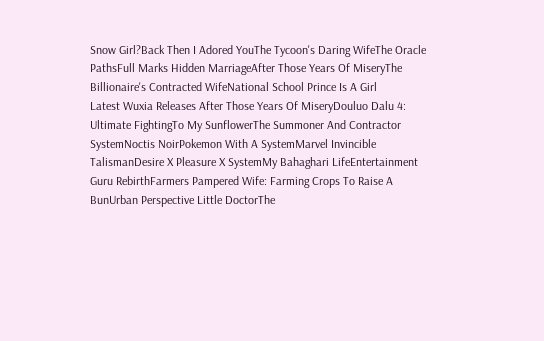Snow Girl?Back Then I Adored YouThe Tycoon's Daring WifeThe Oracle PathsFull Marks Hidden MarriageAfter Those Years Of MiseryThe Billionaire's Contracted WifeNational School Prince Is A Girl
Latest Wuxia Releases After Those Years Of MiseryDouluo Dalu 4: Ultimate FightingTo My SunflowerThe Summoner And Contractor SystemNoctis NoirPokemon With A SystemMarvel Invincible TalismanDesire X Pleasure X SystemMy Bahaghari LifeEntertainment Guru RebirthFarmers Pampered Wife: Farming Crops To Raise A BunUrban Perspective Little DoctorThe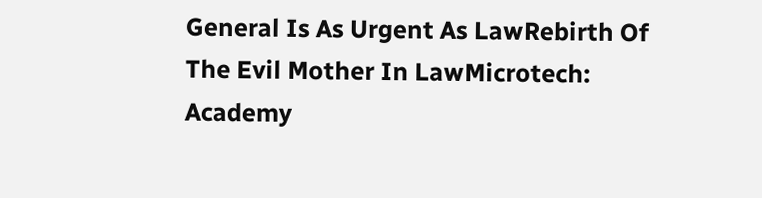General Is As Urgent As LawRebirth Of The Evil Mother In LawMicrotech: Academy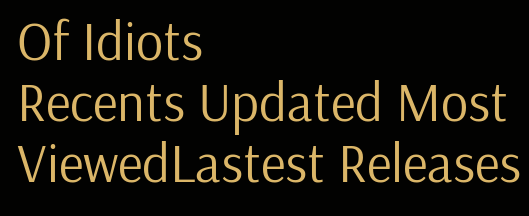Of Idiots
Recents Updated Most ViewedLastest Releases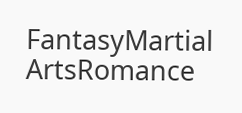FantasyMartial ArtsRomance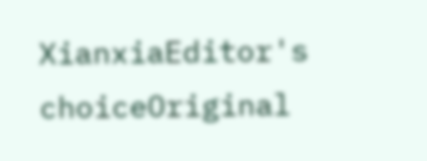XianxiaEditor's choiceOriginal